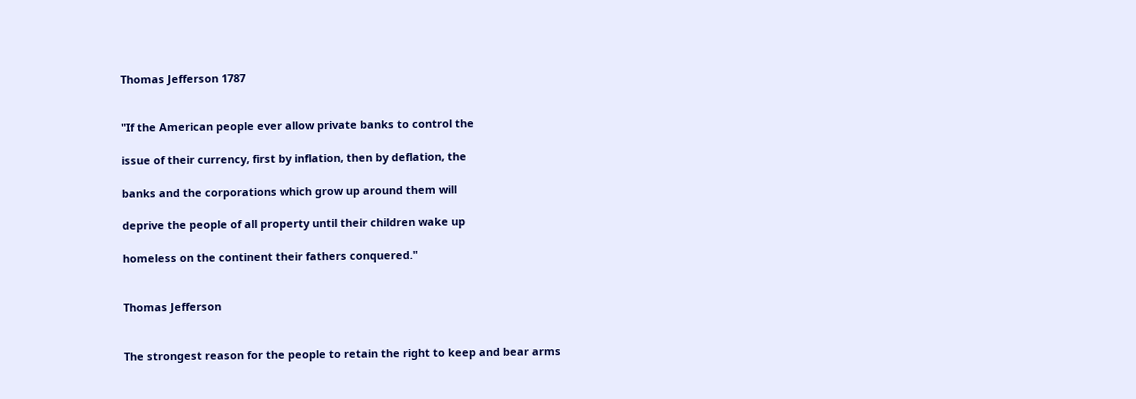Thomas Jefferson 1787


"If the American people ever allow private banks to control the

issue of their currency, first by inflation, then by deflation, the

banks and the corporations which grow up around them will

deprive the people of all property until their children wake up

homeless on the continent their fathers conquered."


Thomas Jefferson


The strongest reason for the people to retain the right to keep and bear arms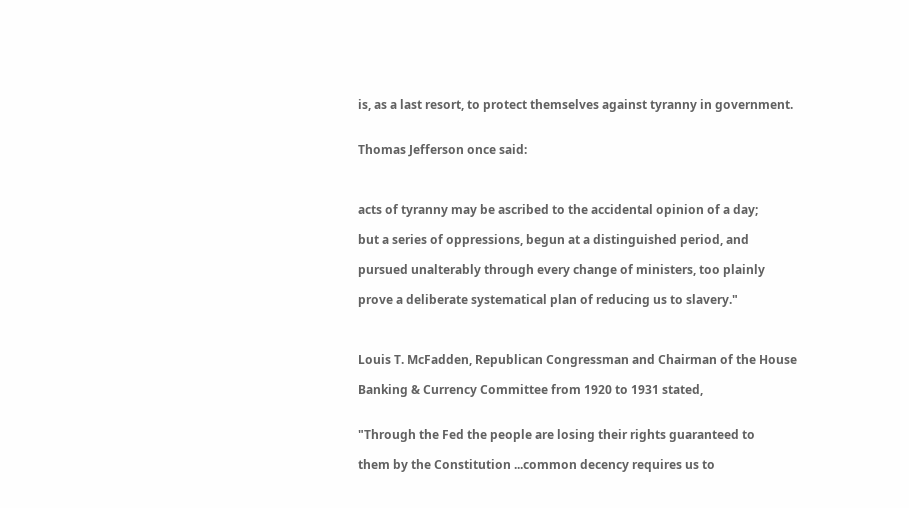is, as a last resort, to protect themselves against tyranny in government.


Thomas Jefferson once said:



acts of tyranny may be ascribed to the accidental opinion of a day;

but a series of oppressions, begun at a distinguished period, and

pursued unalterably through every change of ministers, too plainly

prove a deliberate systematical plan of reducing us to slavery."



Louis T. McFadden, Republican Congressman and Chairman of the House

Banking & Currency Committee from 1920 to 1931 stated,


"Through the Fed the people are losing their rights guaranteed to

them by the Constitution ...common decency requires us to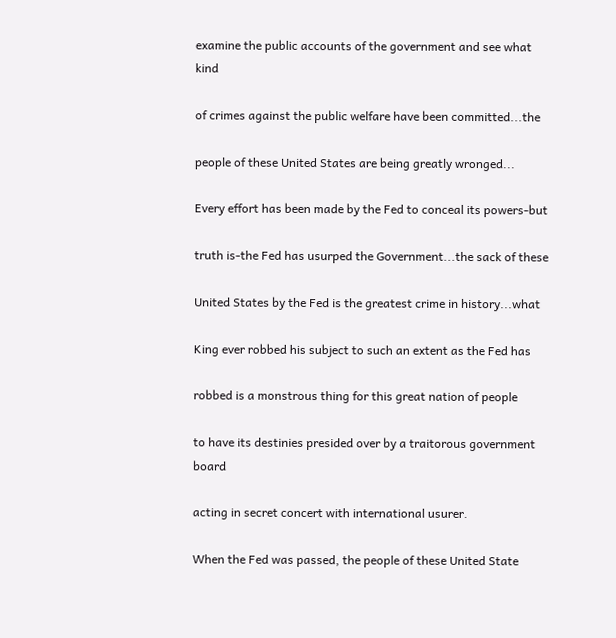examine the public accounts of the government and see what kind

of crimes against the public welfare have been committed...the

people of these United States are being greatly wronged...

Every effort has been made by the Fed to conceal its powers-but

truth is-the Fed has usurped the Government...the sack of these

United States by the Fed is the greatest crime in history...what

King ever robbed his subject to such an extent as the Fed has

robbed is a monstrous thing for this great nation of people

to have its destinies presided over by a traitorous government board

acting in secret concert with international usurer.

When the Fed was passed, the people of these United State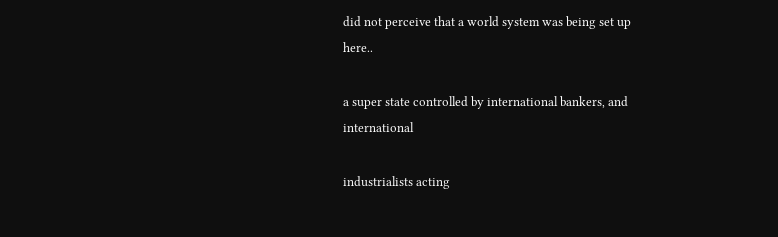did not perceive that a world system was being set up here..

a super state controlled by international bankers, and international

industrialists acting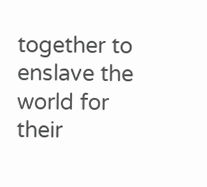together to enslave the world for their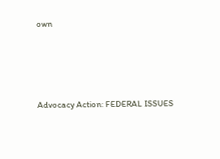own




Advocacy Action: FEDERAL ISSUES